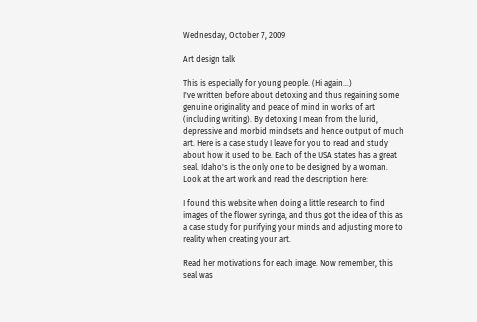Wednesday, October 7, 2009

Art design talk

This is especially for young people. (Hi again...)
I've written before about detoxing and thus regaining some genuine originality and peace of mind in works of art (including writing). By detoxing I mean from the lurid, depressive and morbid mindsets and hence output of much art. Here is a case study I leave for you to read and study about how it used to be. Each of the USA states has a great seal. Idaho's is the only one to be designed by a woman. Look at the art work and read the description here:

I found this website when doing a little research to find images of the flower syringa, and thus got the idea of this as a case study for purifying your minds and adjusting more to reality when creating your art.

Read her motivations for each image. Now remember, this seal was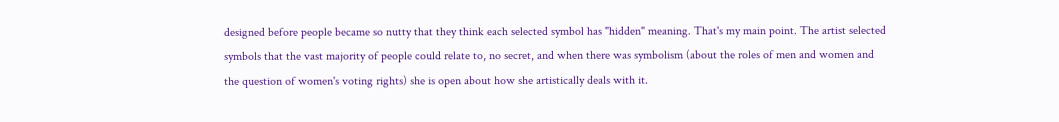designed before people became so nutty that they think each selected symbol has "hidden" meaning. That's my main point. The artist selected symbols that the vast majority of people could relate to, no secret, and when there was symbolism (about the roles of men and women and the question of women's voting rights) she is open about how she artistically deals with it.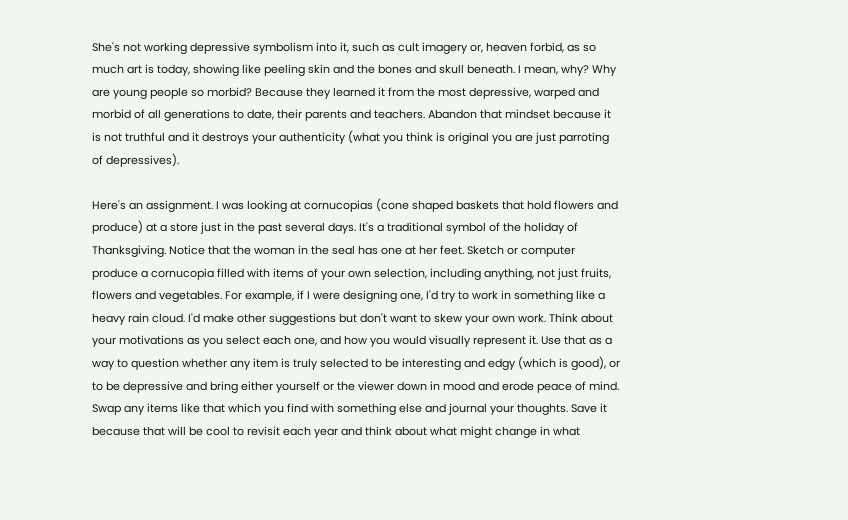She's not working depressive symbolism into it, such as cult imagery or, heaven forbid, as so much art is today, showing like peeling skin and the bones and skull beneath. I mean, why? Why are young people so morbid? Because they learned it from the most depressive, warped and morbid of all generations to date, their parents and teachers. Abandon that mindset because it is not truthful and it destroys your authenticity (what you think is original you are just parroting of depressives).

Here's an assignment. I was looking at cornucopias (cone shaped baskets that hold flowers and produce) at a store just in the past several days. It's a traditional symbol of the holiday of Thanksgiving. Notice that the woman in the seal has one at her feet. Sketch or computer produce a cornucopia filled with items of your own selection, including anything, not just fruits, flowers and vegetables. For example, if I were designing one, I'd try to work in something like a heavy rain cloud. I'd make other suggestions but don't want to skew your own work. Think about your motivations as you select each one, and how you would visually represent it. Use that as a way to question whether any item is truly selected to be interesting and edgy (which is good), or to be depressive and bring either yourself or the viewer down in mood and erode peace of mind. Swap any items like that which you find with something else and journal your thoughts. Save it because that will be cool to revisit each year and think about what might change in what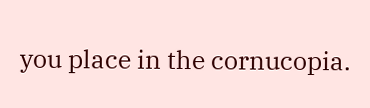you place in the cornucopia.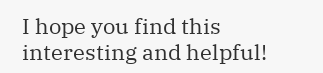I hope you find this interesting and helpful!